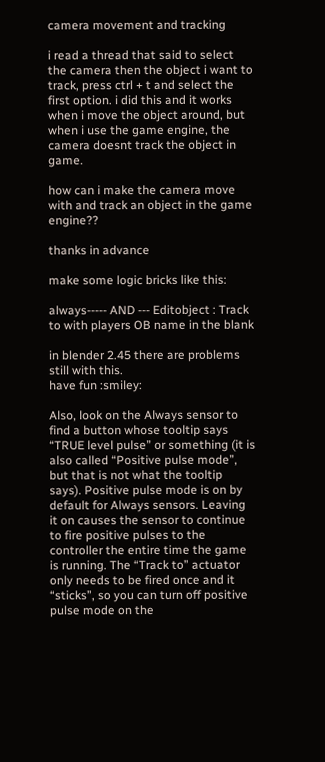camera movement and tracking

i read a thread that said to select the camera then the object i want to track, press ctrl + t and select the first option. i did this and it works when i move the object around, but when i use the game engine, the camera doesnt track the object in game.

how can i make the camera move with and track an object in the game engine??

thanks in advance

make some logic bricks like this:

always----- AND --- Editobject : Track to with players OB name in the blank

in blender 2.45 there are problems still with this.
have fun :smiley:

Also, look on the Always sensor to find a button whose tooltip says “TRUE level pulse” or something (it is also called “Positive pulse mode”, but that is not what the tooltip says). Positive pulse mode is on by default for Always sensors. Leaving it on causes the sensor to continue to fire positive pulses to the controller the entire time the game is running. The “Track to” actuator only needs to be fired once and it “sticks”, so you can turn off positive pulse mode on the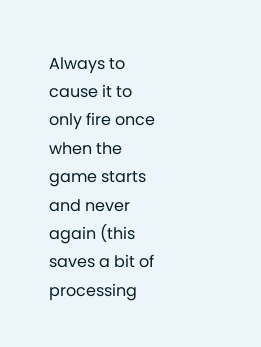Always to cause it to only fire once when the game starts and never again (this saves a bit of processing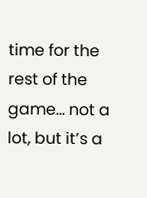time for the rest of the game… not a lot, but it’s a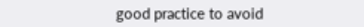good practice to avoid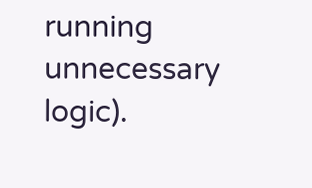running unnecessary logic).